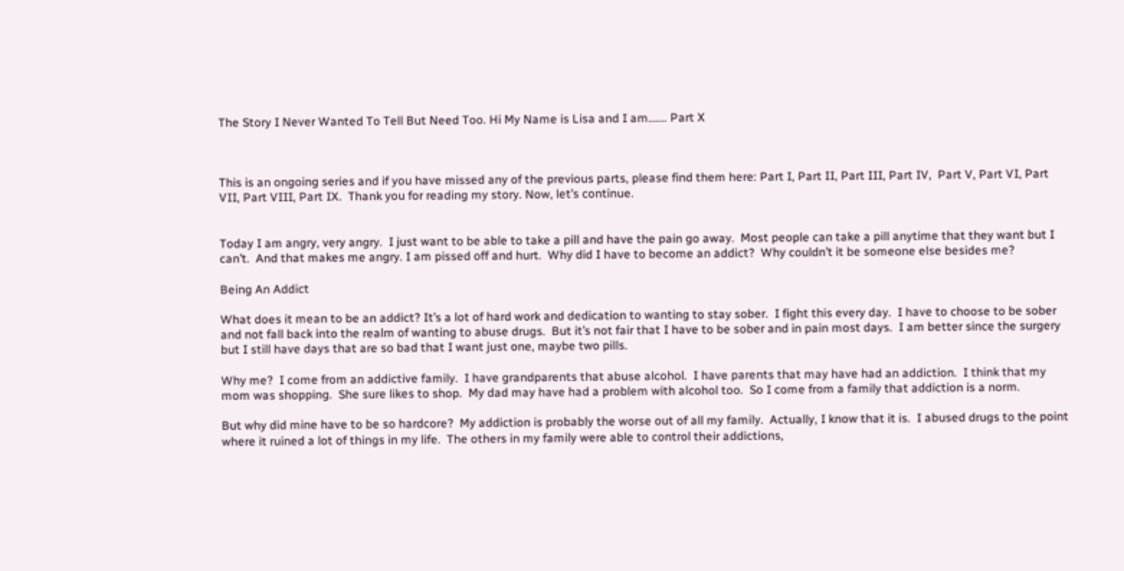The Story I Never Wanted To Tell But Need Too. Hi My Name is Lisa and I am……. Part X



This is an ongoing series and if you have missed any of the previous parts, please find them here: Part I, Part II, Part III, Part IV,  Part V, Part VI, Part VII, Part VIII, Part IX.  Thank you for reading my story. Now, let’s continue.


Today I am angry, very angry.  I just want to be able to take a pill and have the pain go away.  Most people can take a pill anytime that they want but I can’t.  And that makes me angry. I am pissed off and hurt.  Why did I have to become an addict?  Why couldn’t it be someone else besides me?

Being An Addict

What does it mean to be an addict? It’s a lot of hard work and dedication to wanting to stay sober.  I fight this every day.  I have to choose to be sober and not fall back into the realm of wanting to abuse drugs.  But it’s not fair that I have to be sober and in pain most days.  I am better since the surgery but I still have days that are so bad that I want just one, maybe two pills.

Why me?  I come from an addictive family.  I have grandparents that abuse alcohol.  I have parents that may have had an addiction.  I think that my mom was shopping.  She sure likes to shop.  My dad may have had a problem with alcohol too.  So I come from a family that addiction is a norm.

But why did mine have to be so hardcore?  My addiction is probably the worse out of all my family.  Actually, I know that it is.  I abused drugs to the point where it ruined a lot of things in my life.  The others in my family were able to control their addictions,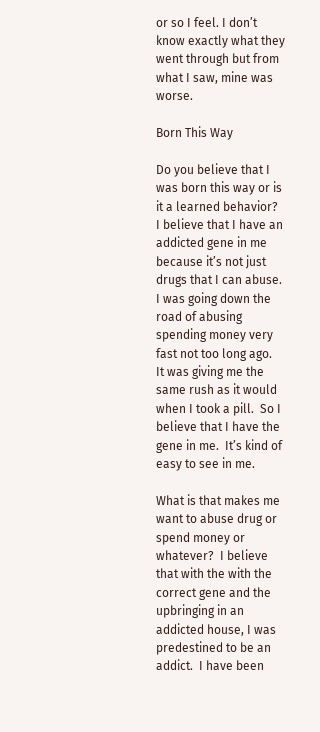or so I feel. I don’t know exactly what they went through but from what I saw, mine was worse.

Born This Way

Do you believe that I was born this way or is it a learned behavior?  I believe that I have an addicted gene in me because it’s not just drugs that I can abuse.  I was going down the road of abusing spending money very fast not too long ago.  It was giving me the same rush as it would when I took a pill.  So I believe that I have the gene in me.  It’s kind of easy to see in me.

What is that makes me want to abuse drug or spend money or whatever?  I believe that with the with the correct gene and the upbringing in an addicted house, I was predestined to be an addict.  I have been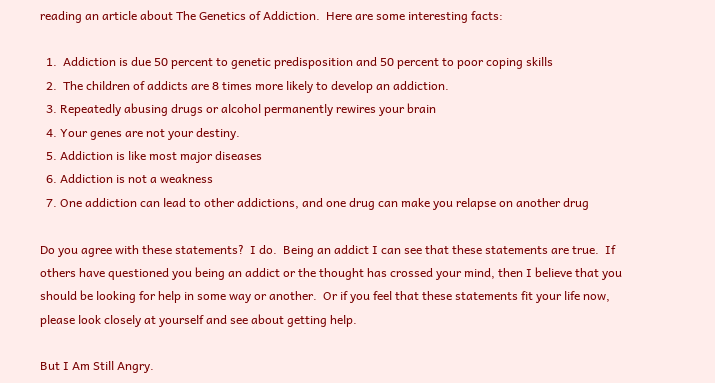reading an article about The Genetics of Addiction.  Here are some interesting facts:

  1.  Addiction is due 50 percent to genetic predisposition and 50 percent to poor coping skills
  2.  The children of addicts are 8 times more likely to develop an addiction.
  3. Repeatedly abusing drugs or alcohol permanently rewires your brain
  4. Your genes are not your destiny.
  5. Addiction is like most major diseases
  6. Addiction is not a weakness
  7. One addiction can lead to other addictions, and one drug can make you relapse on another drug

Do you agree with these statements?  I do.  Being an addict I can see that these statements are true.  If others have questioned you being an addict or the thought has crossed your mind, then I believe that you should be looking for help in some way or another.  Or if you feel that these statements fit your life now, please look closely at yourself and see about getting help.

But I Am Still Angry.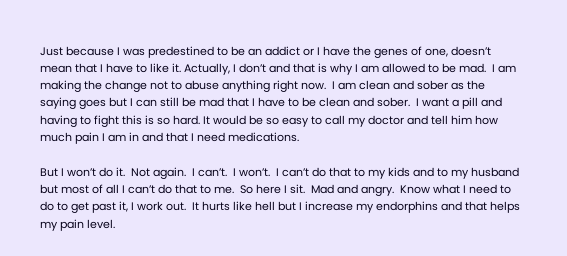Just because I was predestined to be an addict or I have the genes of one, doesn’t mean that I have to like it. Actually, I don’t and that is why I am allowed to be mad.  I am making the change not to abuse anything right now.  I am clean and sober as the saying goes but I can still be mad that I have to be clean and sober.  I want a pill and having to fight this is so hard. It would be so easy to call my doctor and tell him how much pain I am in and that I need medications.

But I won’t do it.  Not again.  I can’t.  I won’t.  I can’t do that to my kids and to my husband but most of all I can’t do that to me.  So here I sit.  Mad and angry.  Know what I need to do to get past it, I work out.  It hurts like hell but I increase my endorphins and that helps my pain level.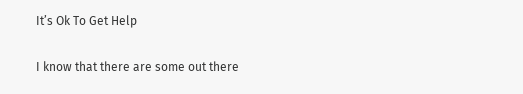It’s Ok To Get Help

I know that there are some out there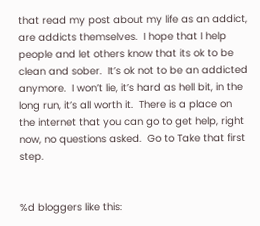that read my post about my life as an addict, are addicts themselves.  I hope that I help people and let others know that its ok to be clean and sober.  It’s ok not to be an addicted anymore.  I won’t lie, it’s hard as hell bit, in the long run, it’s all worth it.  There is a place on the internet that you can go to get help, right now, no questions asked.  Go to Take that first step.


%d bloggers like this: